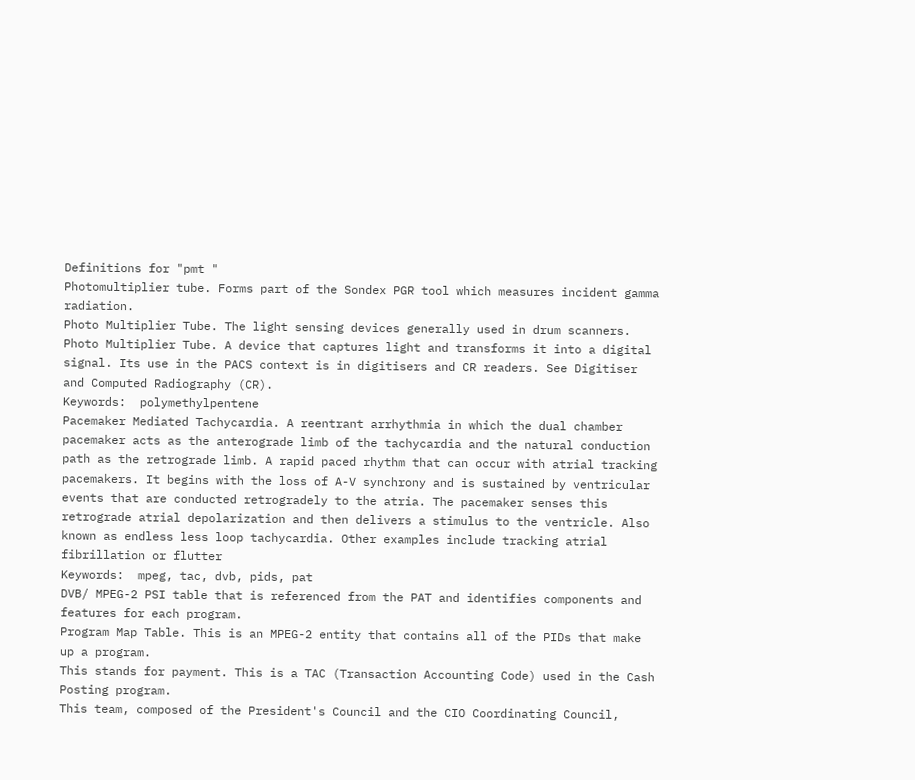Definitions for "pmt "
Photomultiplier tube. Forms part of the Sondex PGR tool which measures incident gamma radiation.
Photo Multiplier Tube. The light sensing devices generally used in drum scanners.
Photo Multiplier Tube. A device that captures light and transforms it into a digital signal. Its use in the PACS context is in digitisers and CR readers. See Digitiser and Computed Radiography (CR).
Keywords:  polymethylpentene
Pacemaker Mediated Tachycardia. A reentrant arrhythmia in which the dual chamber pacemaker acts as the anterograde limb of the tachycardia and the natural conduction path as the retrograde limb. A rapid paced rhythm that can occur with atrial tracking pacemakers. It begins with the loss of A-V synchrony and is sustained by ventricular events that are conducted retrogradely to the atria. The pacemaker senses this retrograde atrial depolarization and then delivers a stimulus to the ventricle. Also known as endless less loop tachycardia. Other examples include tracking atrial fibrillation or flutter
Keywords:  mpeg, tac, dvb, pids, pat
DVB/ MPEG-2 PSI table that is referenced from the PAT and identifies components and features for each program.
Program Map Table. This is an MPEG-2 entity that contains all of the PIDs that make up a program.
This stands for payment. This is a TAC (Transaction Accounting Code) used in the Cash Posting program.
This team, composed of the President's Council and the CIO Coordinating Council,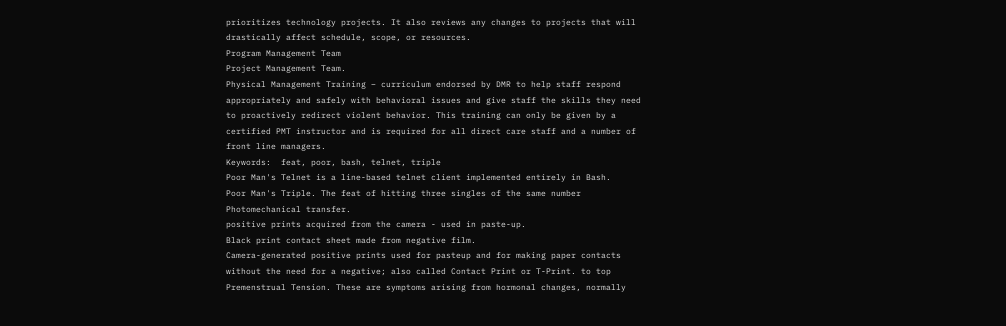prioritizes technology projects. It also reviews any changes to projects that will drastically affect schedule, scope, or resources.
Program Management Team
Project Management Team.
Physical Management Training – curriculum endorsed by DMR to help staff respond appropriately and safely with behavioral issues and give staff the skills they need to proactively redirect violent behavior. This training can only be given by a certified PMT instructor and is required for all direct care staff and a number of front line managers.
Keywords:  feat, poor, bash, telnet, triple
Poor Man's Telnet is a line-based telnet client implemented entirely in Bash.
Poor Man's Triple. The feat of hitting three singles of the same number
Photomechanical transfer.
positive prints acquired from the camera - used in paste-up.
Black print contact sheet made from negative film.
Camera-generated positive prints used for pasteup and for making paper contacts without the need for a negative; also called Contact Print or T-Print. to top
Premenstrual Tension. These are symptoms arising from hormonal changes, normally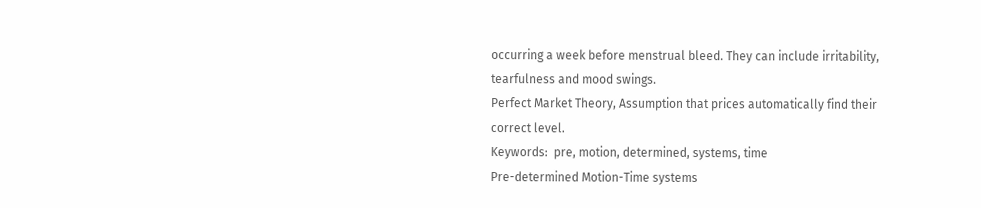occurring a week before menstrual bleed. They can include irritability, tearfulness and mood swings.
Perfect Market Theory, Assumption that prices automatically find their correct level.
Keywords:  pre, motion, determined, systems, time
Pre-determined Motion-Time systems